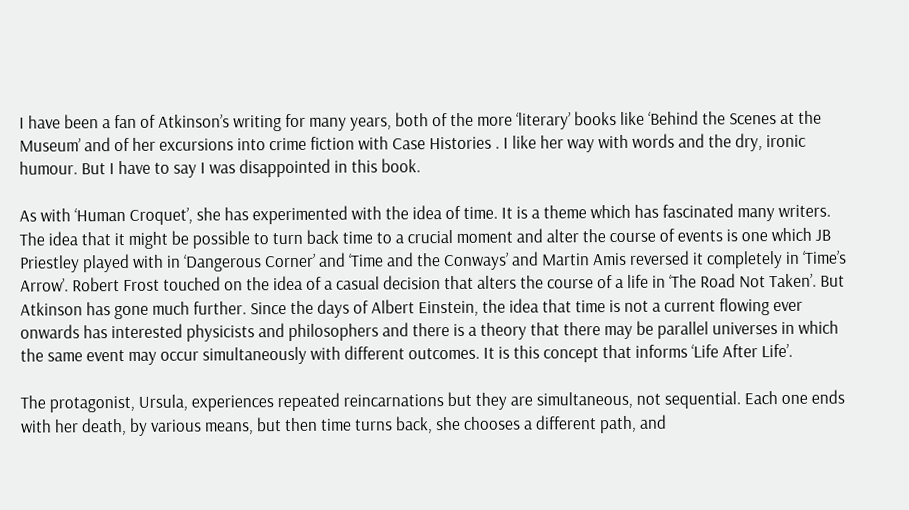I have been a fan of Atkinson’s writing for many years, both of the more ‘literary’ books like ‘Behind the Scenes at the Museum’ and of her excursions into crime fiction with Case Histories . I like her way with words and the dry, ironic humour. But I have to say I was disappointed in this book.

As with ‘Human Croquet’, she has experimented with the idea of time. It is a theme which has fascinated many writers. The idea that it might be possible to turn back time to a crucial moment and alter the course of events is one which JB Priestley played with in ‘Dangerous Corner’ and ‘Time and the Conways’ and Martin Amis reversed it completely in ‘Time’s Arrow’. Robert Frost touched on the idea of a casual decision that alters the course of a life in ‘The Road Not Taken’. But Atkinson has gone much further. Since the days of Albert Einstein, the idea that time is not a current flowing ever onwards has interested physicists and philosophers and there is a theory that there may be parallel universes in which the same event may occur simultaneously with different outcomes. It is this concept that informs ‘Life After Life’.

The protagonist, Ursula, experiences repeated reincarnations but they are simultaneous, not sequential. Each one ends with her death, by various means, but then time turns back, she chooses a different path, and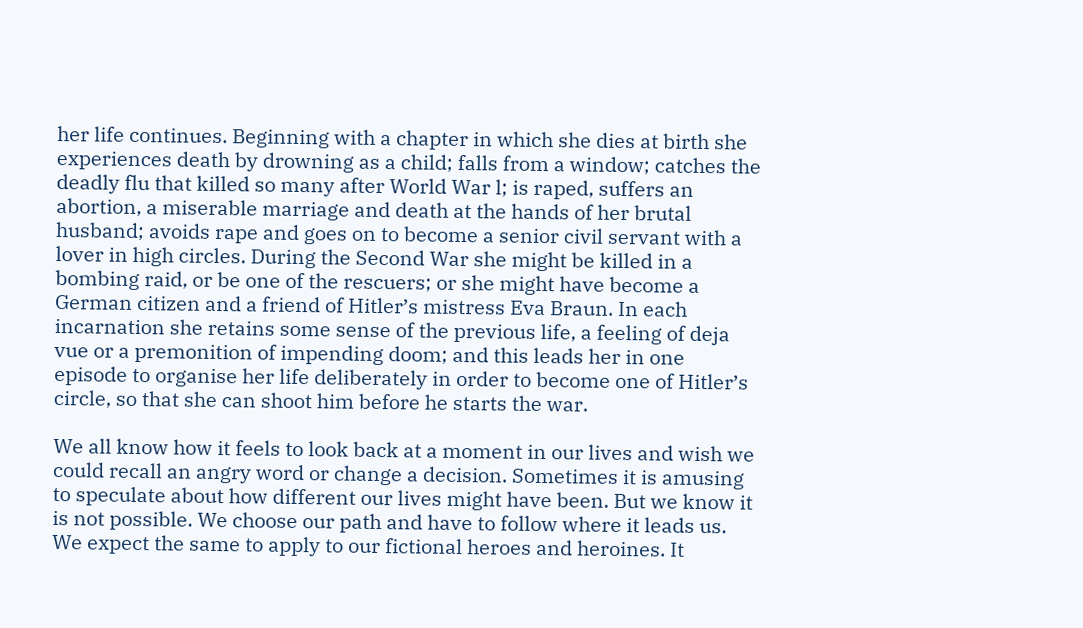her life continues. Beginning with a chapter in which she dies at birth she experiences death by drowning as a child; falls from a window; catches the deadly flu that killed so many after World War l; is raped, suffers an abortion, a miserable marriage and death at the hands of her brutal husband; avoids rape and goes on to become a senior civil servant with a lover in high circles. During the Second War she might be killed in a bombing raid, or be one of the rescuers; or she might have become a German citizen and a friend of Hitler’s mistress Eva Braun. In each incarnation she retains some sense of the previous life, a feeling of deja vue or a premonition of impending doom; and this leads her in one episode to organise her life deliberately in order to become one of Hitler’s circle, so that she can shoot him before he starts the war.

We all know how it feels to look back at a moment in our lives and wish we could recall an angry word or change a decision. Sometimes it is amusing to speculate about how different our lives might have been. But we know it is not possible. We choose our path and have to follow where it leads us. We expect the same to apply to our fictional heroes and heroines. It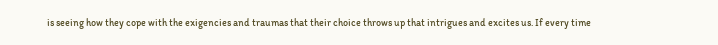is seeing how they cope with the exigencies and traumas that their choice throws up that intrigues and excites us. If every time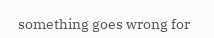something goes wrong for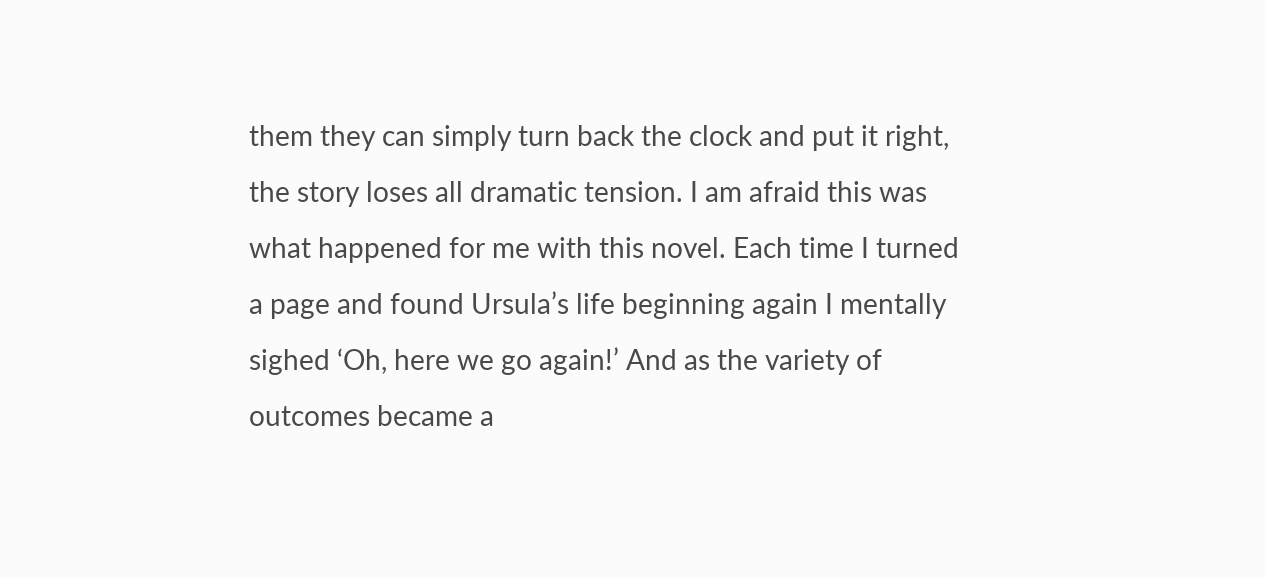them they can simply turn back the clock and put it right, the story loses all dramatic tension. I am afraid this was what happened for me with this novel. Each time I turned a page and found Ursula’s life beginning again I mentally sighed ‘Oh, here we go again!’ And as the variety of outcomes became a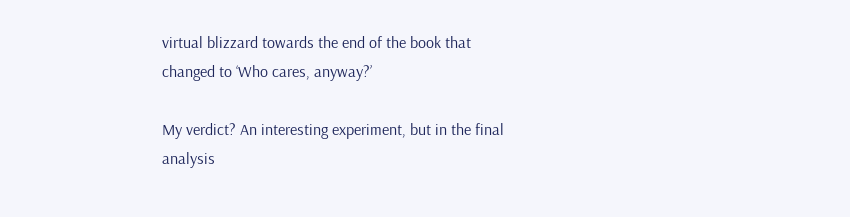virtual blizzard towards the end of the book that changed to ‘Who cares, anyway?’

My verdict? An interesting experiment, but in the final analysis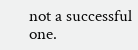not a successful one.